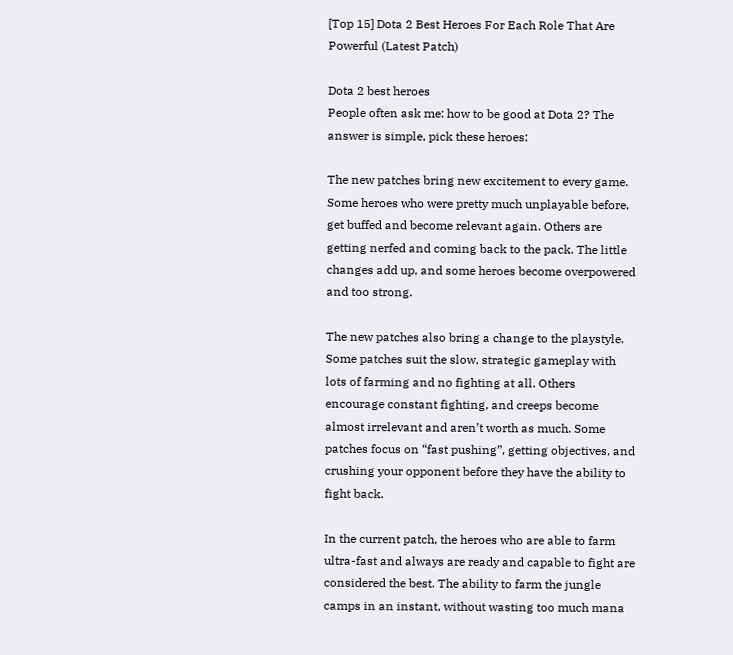[Top 15] Dota 2 Best Heroes For Each Role That Are Powerful (Latest Patch)

Dota 2 best heroes
People often ask me: how to be good at Dota 2? The answer is simple, pick these heroes:

The new patches bring new excitement to every game. Some heroes who were pretty much unplayable before, get buffed and become relevant again. Others are getting nerfed and coming back to the pack. The little changes add up, and some heroes become overpowered and too strong.

The new patches also bring a change to the playstyle. Some patches suit the slow, strategic gameplay with lots of farming and no fighting at all. Others encourage constant fighting, and creeps become almost irrelevant and aren’t worth as much. Some patches focus on “fast pushing”, getting objectives, and crushing your opponent before they have the ability to fight back.

In the current patch, the heroes who are able to farm ultra-fast and always are ready and capable to fight are considered the best. The ability to farm the jungle camps in an instant, without wasting too much mana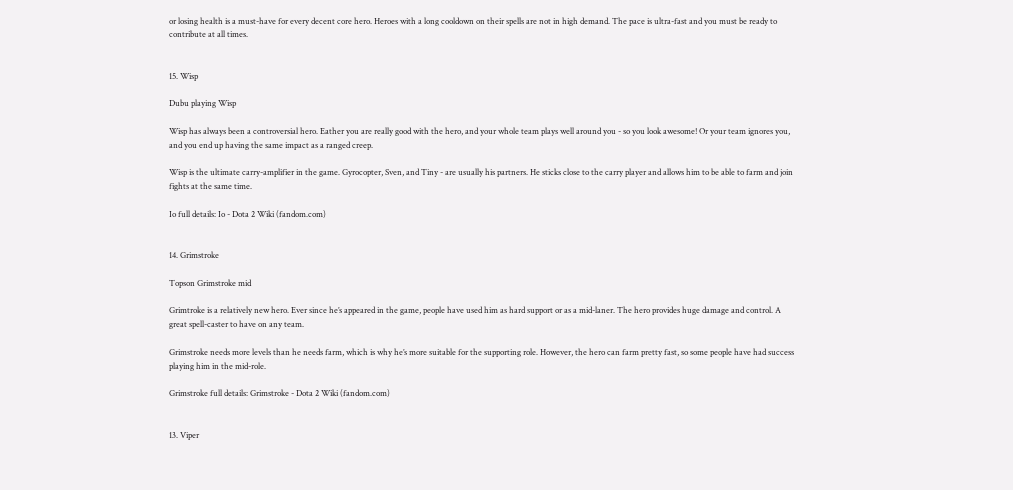or losing health is a must-have for every decent core hero. Heroes with a long cooldown on their spells are not in high demand. The pace is ultra-fast and you must be ready to contribute at all times.


15. Wisp

Dubu playing Wisp

Wisp has always been a controversial hero. Eather you are really good with the hero, and your whole team plays well around you - so you look awesome! Or your team ignores you, and you end up having the same impact as a ranged creep.

Wisp is the ultimate carry-amplifier in the game. Gyrocopter, Sven, and Tiny - are usually his partners. He sticks close to the carry player and allows him to be able to farm and join fights at the same time.

Io full details: Io - Dota 2 Wiki (fandom.com)


14. Grimstroke

Topson Grimstroke mid

Grimtroke is a relatively new hero. Ever since he’s appeared in the game, people have used him as hard support or as a mid-laner. The hero provides huge damage and control. A great spell-caster to have on any team.

Grimstroke needs more levels than he needs farm, which is why he’s more suitable for the supporting role. However, the hero can farm pretty fast, so some people have had success playing him in the mid-role.

Grimstroke full details: Grimstroke - Dota 2 Wiki (fandom.com)


13. Viper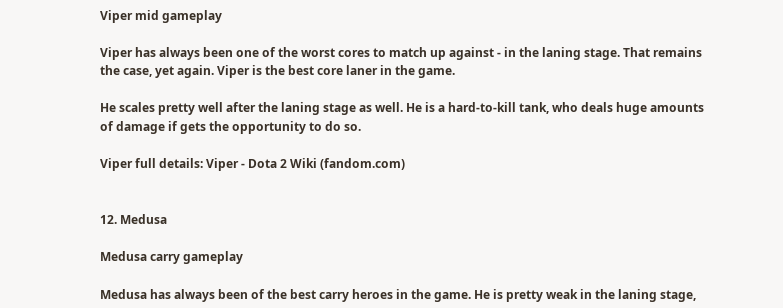Viper mid gameplay

Viper has always been one of the worst cores to match up against - in the laning stage. That remains the case, yet again. Viper is the best core laner in the game.

He scales pretty well after the laning stage as well. He is a hard-to-kill tank, who deals huge amounts of damage if gets the opportunity to do so.

Viper full details: Viper - Dota 2 Wiki (fandom.com)


12. Medusa

Medusa carry gameplay

Medusa has always been of the best carry heroes in the game. He is pretty weak in the laning stage,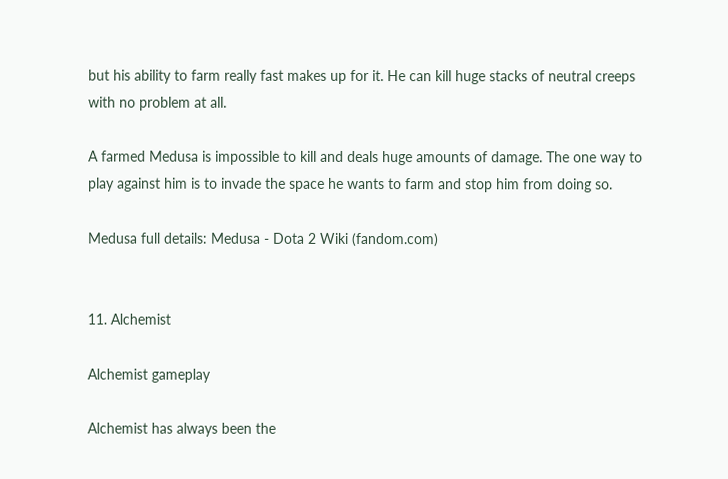but his ability to farm really fast makes up for it. He can kill huge stacks of neutral creeps with no problem at all.

A farmed Medusa is impossible to kill and deals huge amounts of damage. The one way to play against him is to invade the space he wants to farm and stop him from doing so.

Medusa full details: Medusa - Dota 2 Wiki (fandom.com)


11. Alchemist

Alchemist gameplay

Alchemist has always been the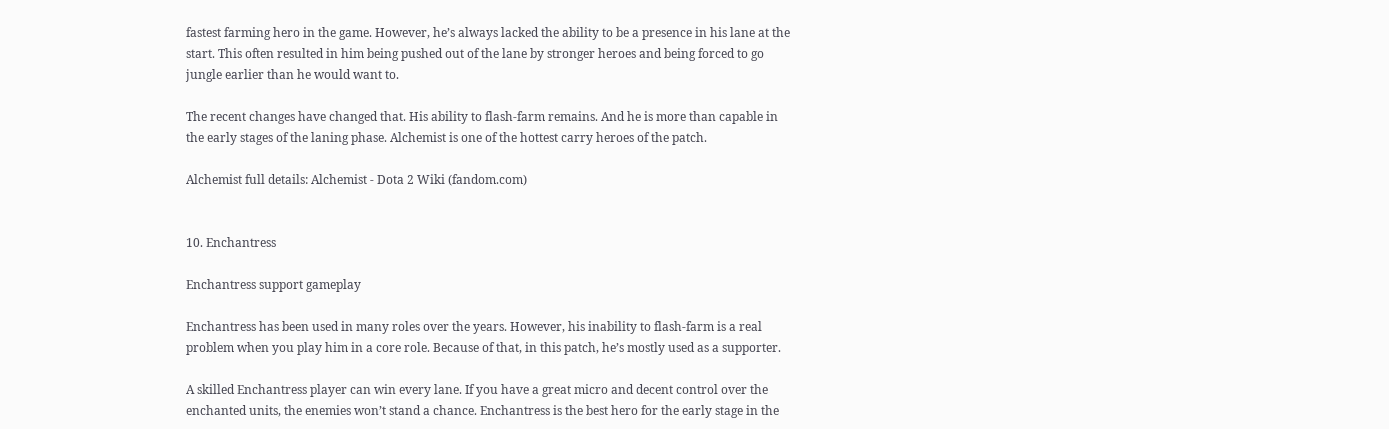fastest farming hero in the game. However, he’s always lacked the ability to be a presence in his lane at the start. This often resulted in him being pushed out of the lane by stronger heroes and being forced to go jungle earlier than he would want to.

The recent changes have changed that. His ability to flash-farm remains. And he is more than capable in the early stages of the laning phase. Alchemist is one of the hottest carry heroes of the patch.

Alchemist full details: Alchemist - Dota 2 Wiki (fandom.com)


10. Enchantress

Enchantress support gameplay

Enchantress has been used in many roles over the years. However, his inability to flash-farm is a real problem when you play him in a core role. Because of that, in this patch, he’s mostly used as a supporter.

A skilled Enchantress player can win every lane. If you have a great micro and decent control over the enchanted units, the enemies won’t stand a chance. Enchantress is the best hero for the early stage in the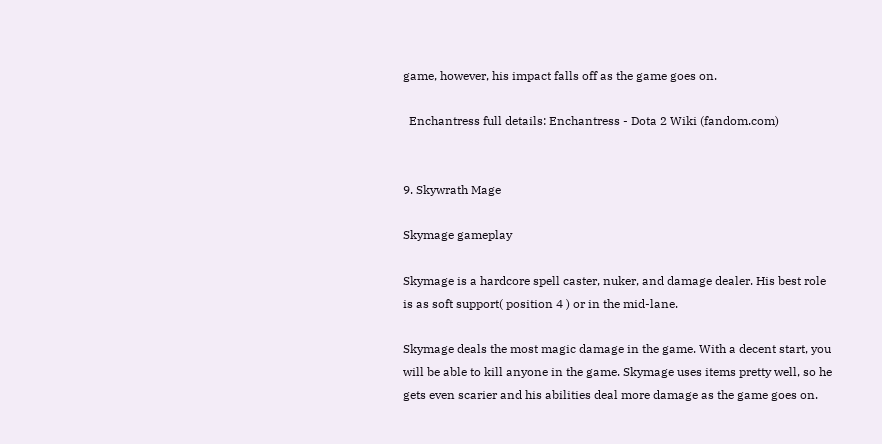game, however, his impact falls off as the game goes on.

  Enchantress full details: Enchantress - Dota 2 Wiki (fandom.com)


9. Skywrath Mage

Skymage gameplay

Skymage is a hardcore spell caster, nuker, and damage dealer. His best role is as soft support( position 4 ) or in the mid-lane.

Skymage deals the most magic damage in the game. With a decent start, you will be able to kill anyone in the game. Skymage uses items pretty well, so he gets even scarier and his abilities deal more damage as the game goes on.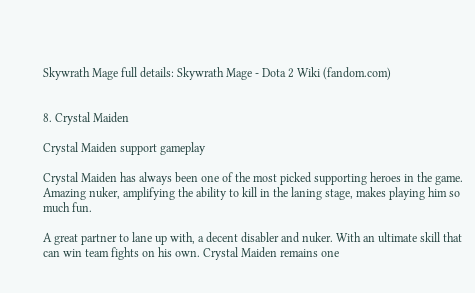Skywrath Mage full details: Skywrath Mage - Dota 2 Wiki (fandom.com)


8. Crystal Maiden

Crystal Maiden support gameplay

Crystal Maiden has always been one of the most picked supporting heroes in the game. Amazing nuker, amplifying the ability to kill in the laning stage, makes playing him so much fun.

A great partner to lane up with, a decent disabler and nuker. With an ultimate skill that can win team fights on his own. Crystal Maiden remains one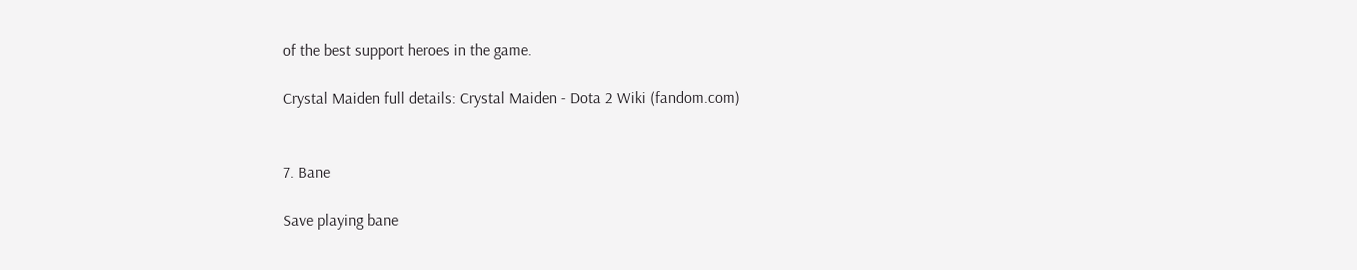of the best support heroes in the game.

Crystal Maiden full details: Crystal Maiden - Dota 2 Wiki (fandom.com)


7. Bane

Save playing bane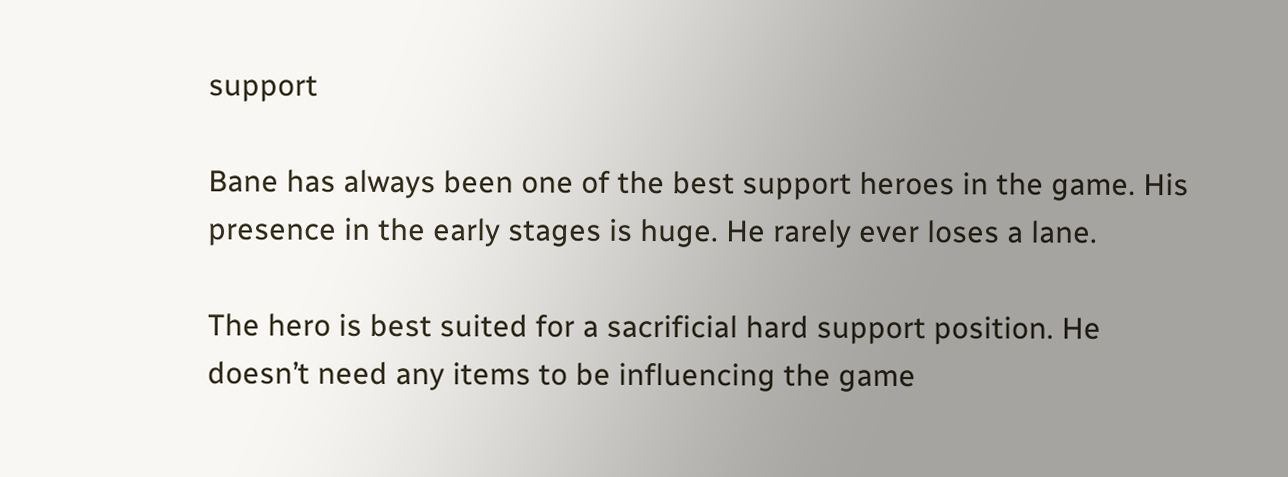support

Bane has always been one of the best support heroes in the game. His presence in the early stages is huge. He rarely ever loses a lane.

The hero is best suited for a sacrificial hard support position. He doesn’t need any items to be influencing the game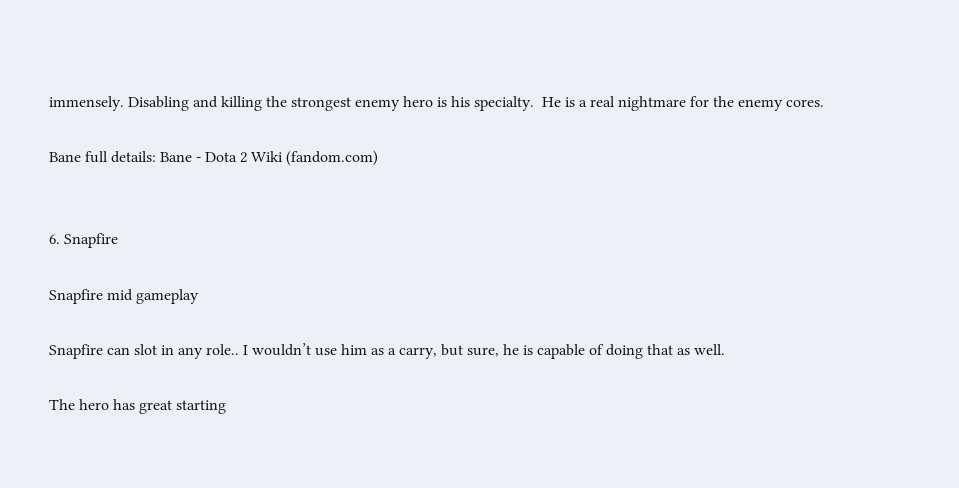immensely. Disabling and killing the strongest enemy hero is his specialty.  He is a real nightmare for the enemy cores.

Bane full details: Bane - Dota 2 Wiki (fandom.com)


6. Snapfire

Snapfire mid gameplay

Snapfire can slot in any role.. I wouldn’t use him as a carry, but sure, he is capable of doing that as well.

The hero has great starting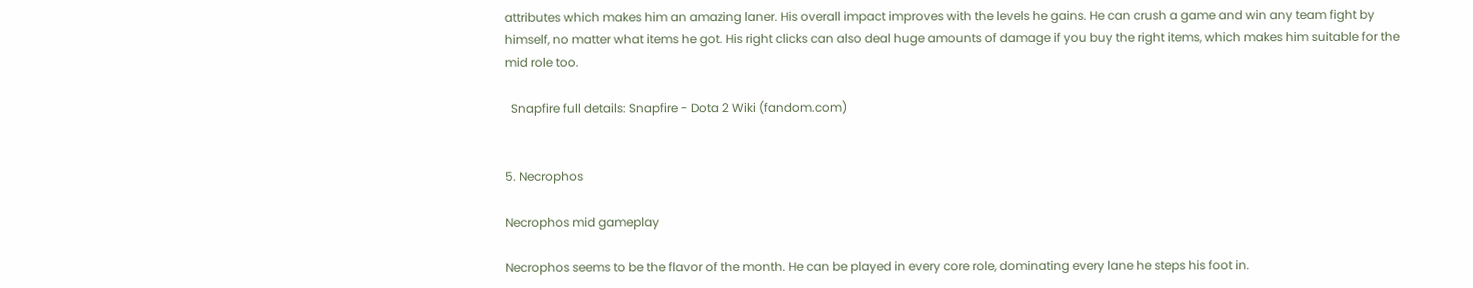attributes which makes him an amazing laner. His overall impact improves with the levels he gains. He can crush a game and win any team fight by himself, no matter what items he got. His right clicks can also deal huge amounts of damage if you buy the right items, which makes him suitable for the mid role too.

  Snapfire full details: Snapfire - Dota 2 Wiki (fandom.com)


5. Necrophos

Necrophos mid gameplay

Necrophos seems to be the flavor of the month. He can be played in every core role, dominating every lane he steps his foot in.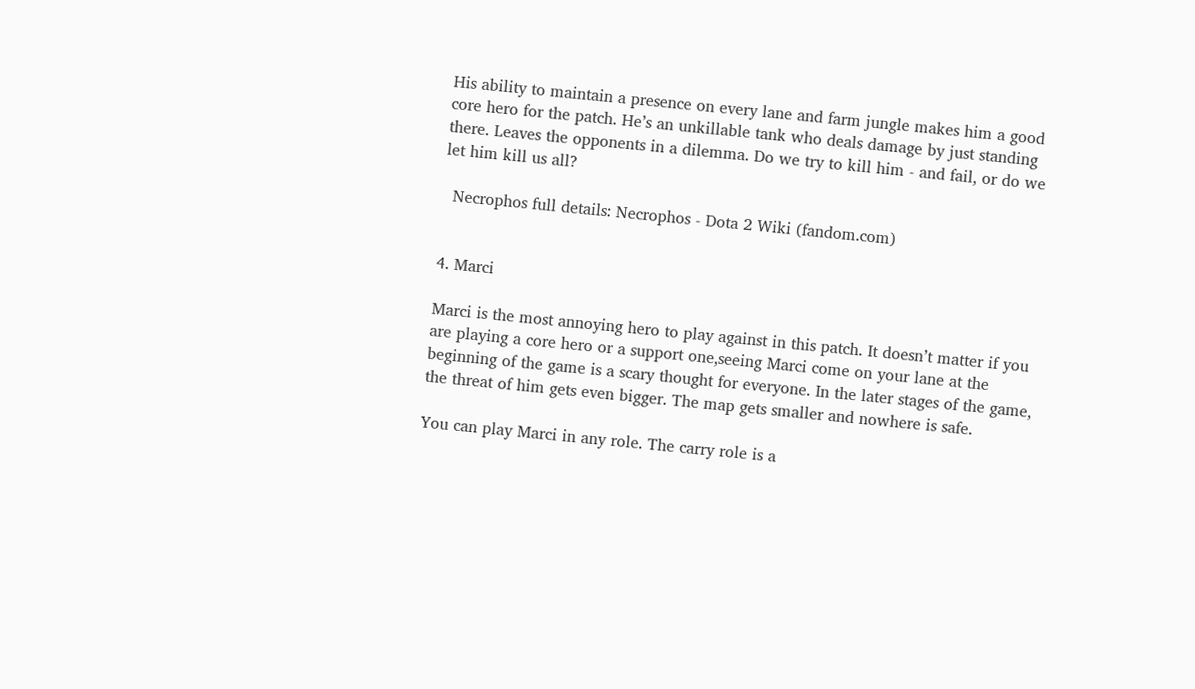His ability to maintain a presence on every lane and farm jungle makes him a good core hero for the patch. He’s an unkillable tank who deals damage by just standing there. Leaves the opponents in a dilemma. Do we try to kill him - and fail, or do we let him kill us all?

  Necrophos full details: Necrophos - Dota 2 Wiki (fandom.com)


4. Marci

Marci is the most annoying hero to play against in this patch. It doesn’t matter if you are playing a core hero or a support one,seeing Marci come on your lane at the beginning of the game is a scary thought for everyone. In the later stages of the game, the threat of him gets even bigger. The map gets smaller and nowhere is safe.

You can play Marci in any role. The carry role is a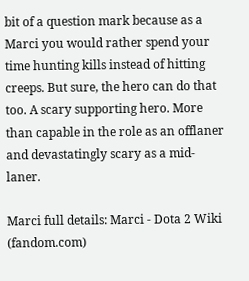bit of a question mark because as a Marci you would rather spend your time hunting kills instead of hitting creeps. But sure, the hero can do that too. A scary supporting hero. More than capable in the role as an offlaner and devastatingly scary as a mid-laner.

Marci full details: Marci - Dota 2 Wiki (fandom.com)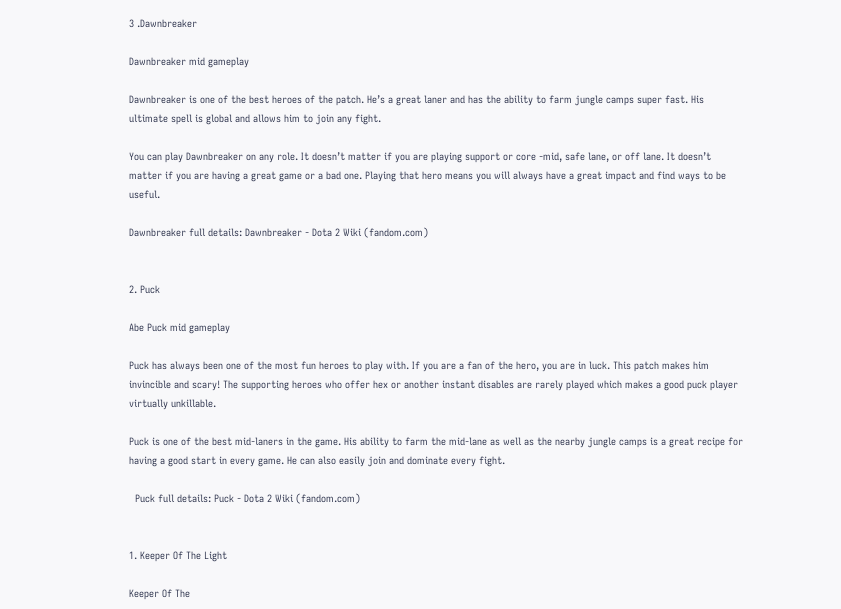3 .Dawnbreaker

Dawnbreaker mid gameplay

Dawnbreaker is one of the best heroes of the patch. He’s a great laner and has the ability to farm jungle camps super fast. His ultimate spell is global and allows him to join any fight.

You can play Dawnbreaker on any role. It doesn’t matter if you are playing support or core -mid, safe lane, or off lane. It doesn’t matter if you are having a great game or a bad one. Playing that hero means you will always have a great impact and find ways to be useful.

Dawnbreaker full details: Dawnbreaker - Dota 2 Wiki (fandom.com)


2. Puck

Abe Puck mid gameplay

Puck has always been one of the most fun heroes to play with. If you are a fan of the hero, you are in luck. This patch makes him invincible and scary! The supporting heroes who offer hex or another instant disables are rarely played which makes a good puck player virtually unkillable.

Puck is one of the best mid-laners in the game. His ability to farm the mid-lane as well as the nearby jungle camps is a great recipe for having a good start in every game. He can also easily join and dominate every fight.

  Puck full details: Puck - Dota 2 Wiki (fandom.com)


1. Keeper Of The Light

Keeper Of The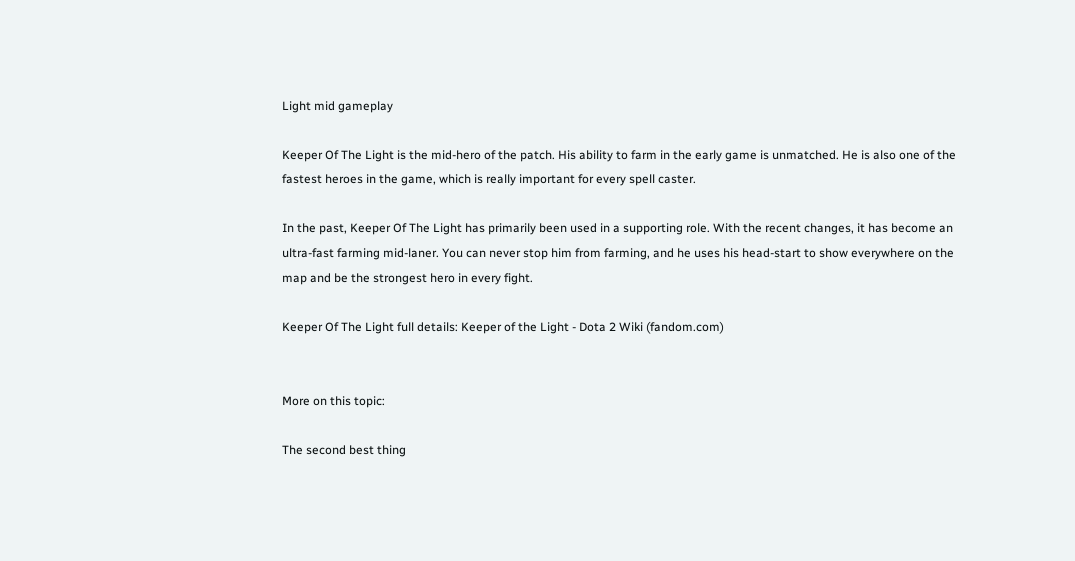Light mid gameplay

Keeper Of The Light is the mid-hero of the patch. His ability to farm in the early game is unmatched. He is also one of the fastest heroes in the game, which is really important for every spell caster.

In the past, Keeper Of The Light has primarily been used in a supporting role. With the recent changes, it has become an ultra-fast farming mid-laner. You can never stop him from farming, and he uses his head-start to show everywhere on the map and be the strongest hero in every fight.

Keeper Of The Light full details: Keeper of the Light - Dota 2 Wiki (fandom.com)


More on this topic:

The second best thing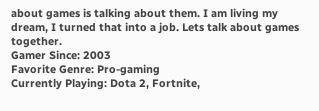about games is talking about them. I am living my dream, I turned that into a job. Lets talk about games together.
Gamer Since: 2003
Favorite Genre: Pro-gaming
Currently Playing: Dota 2, Fortnite,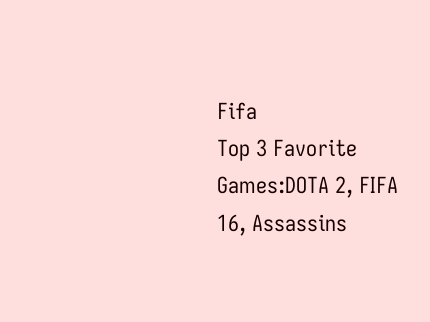Fifa
Top 3 Favorite Games:DOTA 2, FIFA 16, Assassins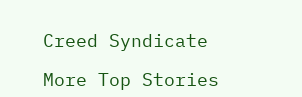Creed Syndicate

More Top Stories